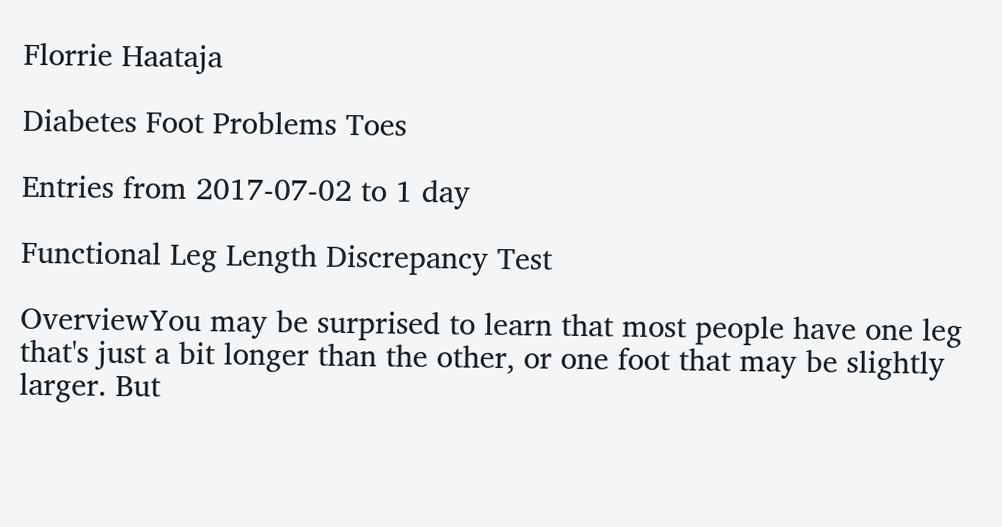Florrie Haataja

Diabetes Foot Problems Toes

Entries from 2017-07-02 to 1 day

Functional Leg Length Discrepancy Test

OverviewYou may be surprised to learn that most people have one leg that's just a bit longer than the other, or one foot that may be slightly larger. But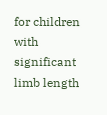for children with significant limb length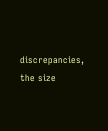discrepancies, the size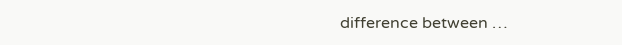difference between …